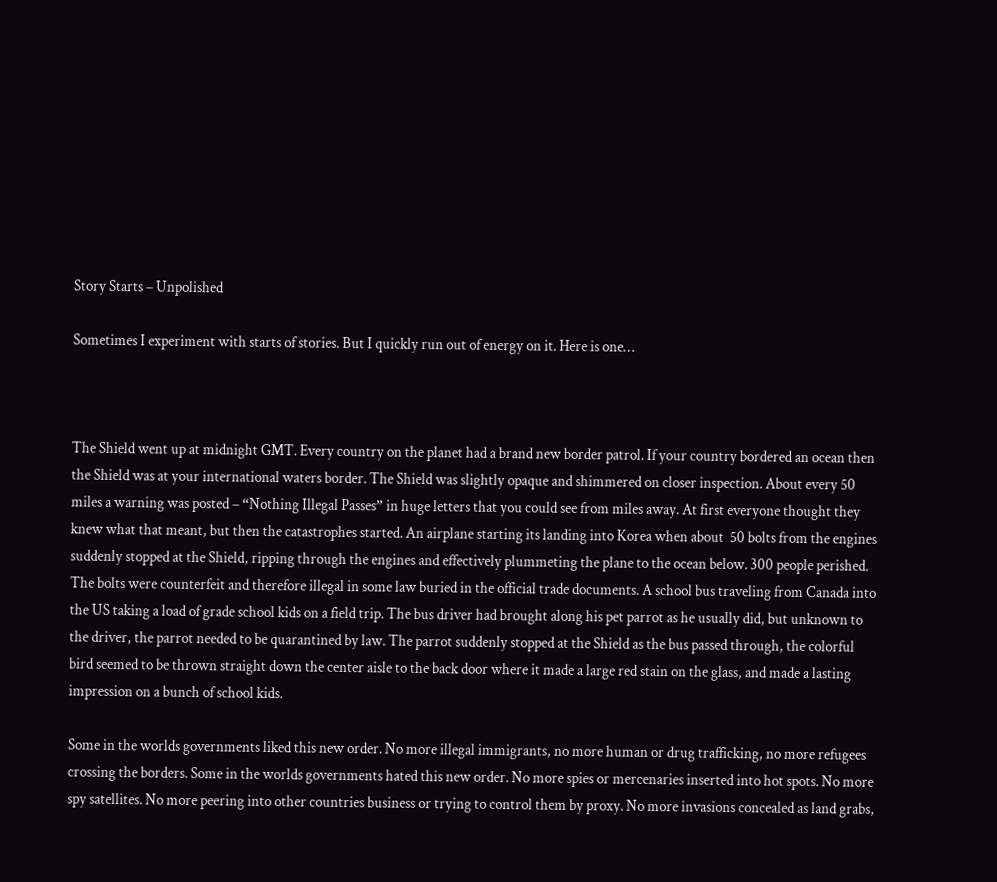Story Starts – Unpolished

Sometimes I experiment with starts of stories. But I quickly run out of energy on it. Here is one…



The Shield went up at midnight GMT. Every country on the planet had a brand new border patrol. If your country bordered an ocean then the Shield was at your international waters border. The Shield was slightly opaque and shimmered on closer inspection. About every 50 miles a warning was posted – “Nothing Illegal Passes” in huge letters that you could see from miles away. At first everyone thought they knew what that meant, but then the catastrophes started. An airplane starting its landing into Korea when about  50 bolts from the engines suddenly stopped at the Shield, ripping through the engines and effectively plummeting the plane to the ocean below. 300 people perished. The bolts were counterfeit and therefore illegal in some law buried in the official trade documents. A school bus traveling from Canada into the US taking a load of grade school kids on a field trip. The bus driver had brought along his pet parrot as he usually did, but unknown to the driver, the parrot needed to be quarantined by law. The parrot suddenly stopped at the Shield as the bus passed through, the colorful bird seemed to be thrown straight down the center aisle to the back door where it made a large red stain on the glass, and made a lasting impression on a bunch of school kids.

Some in the worlds governments liked this new order. No more illegal immigrants, no more human or drug trafficking, no more refugees crossing the borders. Some in the worlds governments hated this new order. No more spies or mercenaries inserted into hot spots. No more spy satellites. No more peering into other countries business or trying to control them by proxy. No more invasions concealed as land grabs,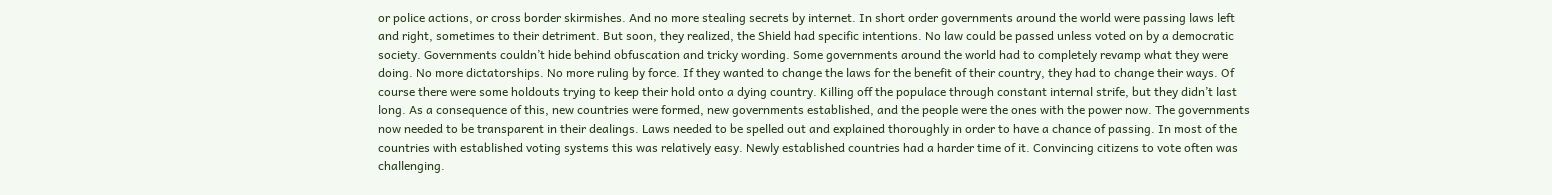or police actions, or cross border skirmishes. And no more stealing secrets by internet. In short order governments around the world were passing laws left and right, sometimes to their detriment. But soon, they realized, the Shield had specific intentions. No law could be passed unless voted on by a democratic society. Governments couldn’t hide behind obfuscation and tricky wording. Some governments around the world had to completely revamp what they were doing. No more dictatorships. No more ruling by force. If they wanted to change the laws for the benefit of their country, they had to change their ways. Of course there were some holdouts trying to keep their hold onto a dying country. Killing off the populace through constant internal strife, but they didn’t last long. As a consequence of this, new countries were formed, new governments established, and the people were the ones with the power now. The governments now needed to be transparent in their dealings. Laws needed to be spelled out and explained thoroughly in order to have a chance of passing. In most of the countries with established voting systems this was relatively easy. Newly established countries had a harder time of it. Convincing citizens to vote often was challenging.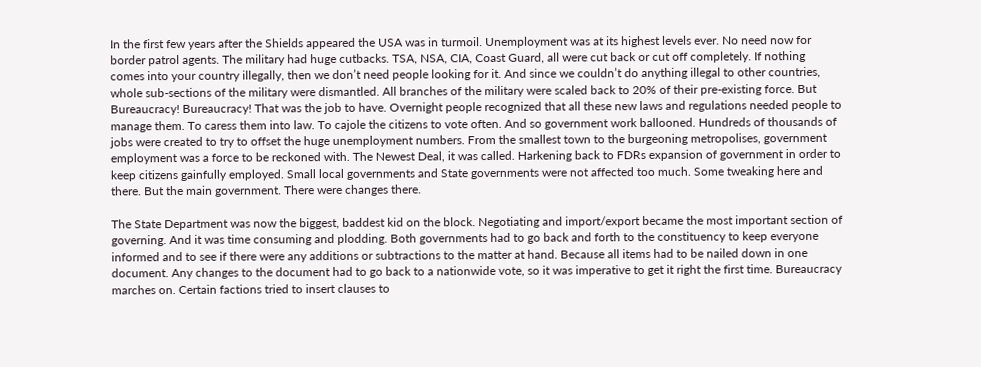In the first few years after the Shields appeared the USA was in turmoil. Unemployment was at its highest levels ever. No need now for border patrol agents. The military had huge cutbacks. TSA, NSA, CIA, Coast Guard, all were cut back or cut off completely. If nothing comes into your country illegally, then we don’t need people looking for it. And since we couldn’t do anything illegal to other countries, whole sub-sections of the military were dismantled. All branches of the military were scaled back to 20% of their pre-existing force. But Bureaucracy! Bureaucracy! That was the job to have. Overnight people recognized that all these new laws and regulations needed people to manage them. To caress them into law. To cajole the citizens to vote often. And so government work ballooned. Hundreds of thousands of jobs were created to try to offset the huge unemployment numbers. From the smallest town to the burgeoning metropolises, government employment was a force to be reckoned with. The Newest Deal, it was called. Harkening back to FDRs expansion of government in order to keep citizens gainfully employed. Small local governments and State governments were not affected too much. Some tweaking here and there. But the main government. There were changes there.

The State Department was now the biggest, baddest kid on the block. Negotiating and import/export became the most important section of governing. And it was time consuming and plodding. Both governments had to go back and forth to the constituency to keep everyone informed and to see if there were any additions or subtractions to the matter at hand. Because all items had to be nailed down in one document. Any changes to the document had to go back to a nationwide vote, so it was imperative to get it right the first time. Bureaucracy marches on. Certain factions tried to insert clauses to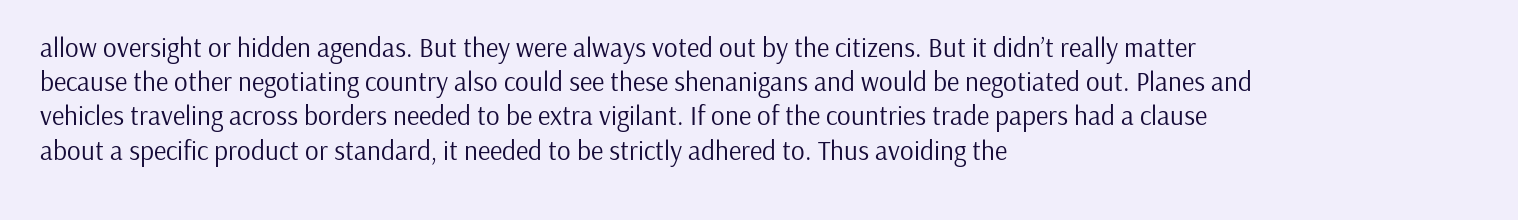allow oversight or hidden agendas. But they were always voted out by the citizens. But it didn’t really matter because the other negotiating country also could see these shenanigans and would be negotiated out. Planes and vehicles traveling across borders needed to be extra vigilant. If one of the countries trade papers had a clause about a specific product or standard, it needed to be strictly adhered to. Thus avoiding the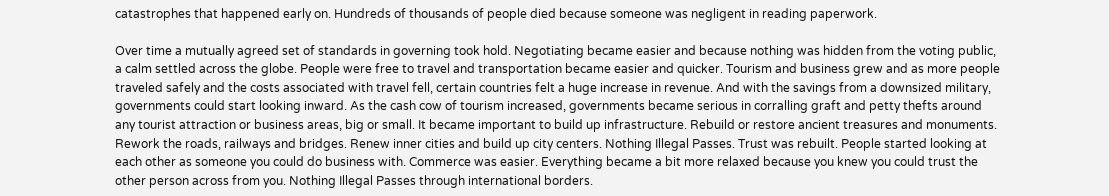catastrophes that happened early on. Hundreds of thousands of people died because someone was negligent in reading paperwork.

Over time a mutually agreed set of standards in governing took hold. Negotiating became easier and because nothing was hidden from the voting public, a calm settled across the globe. People were free to travel and transportation became easier and quicker. Tourism and business grew and as more people traveled safely and the costs associated with travel fell, certain countries felt a huge increase in revenue. And with the savings from a downsized military, governments could start looking inward. As the cash cow of tourism increased, governments became serious in corralling graft and petty thefts around any tourist attraction or business areas, big or small. It became important to build up infrastructure. Rebuild or restore ancient treasures and monuments. Rework the roads, railways and bridges. Renew inner cities and build up city centers. Nothing Illegal Passes. Trust was rebuilt. People started looking at each other as someone you could do business with. Commerce was easier. Everything became a bit more relaxed because you knew you could trust the other person across from you. Nothing Illegal Passes through international borders.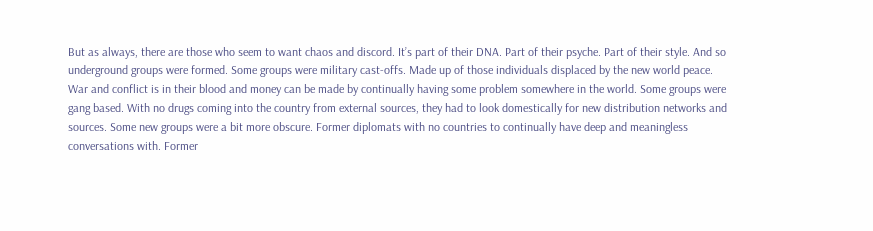But as always, there are those who seem to want chaos and discord. It’s part of their DNA. Part of their psyche. Part of their style. And so underground groups were formed. Some groups were military cast-offs. Made up of those individuals displaced by the new world peace. War and conflict is in their blood and money can be made by continually having some problem somewhere in the world. Some groups were gang based. With no drugs coming into the country from external sources, they had to look domestically for new distribution networks and sources. Some new groups were a bit more obscure. Former diplomats with no countries to continually have deep and meaningless conversations with. Former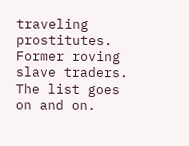traveling prostitutes. Former roving slave traders. The list goes on and on.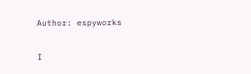Author: espyworks

I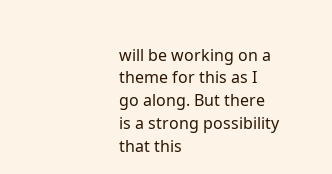will be working on a theme for this as I go along. But there is a strong possibility that this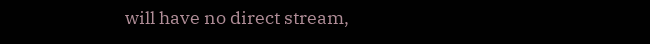will have no direct stream,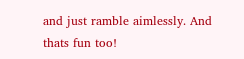and just ramble aimlessly. And thats fun too!